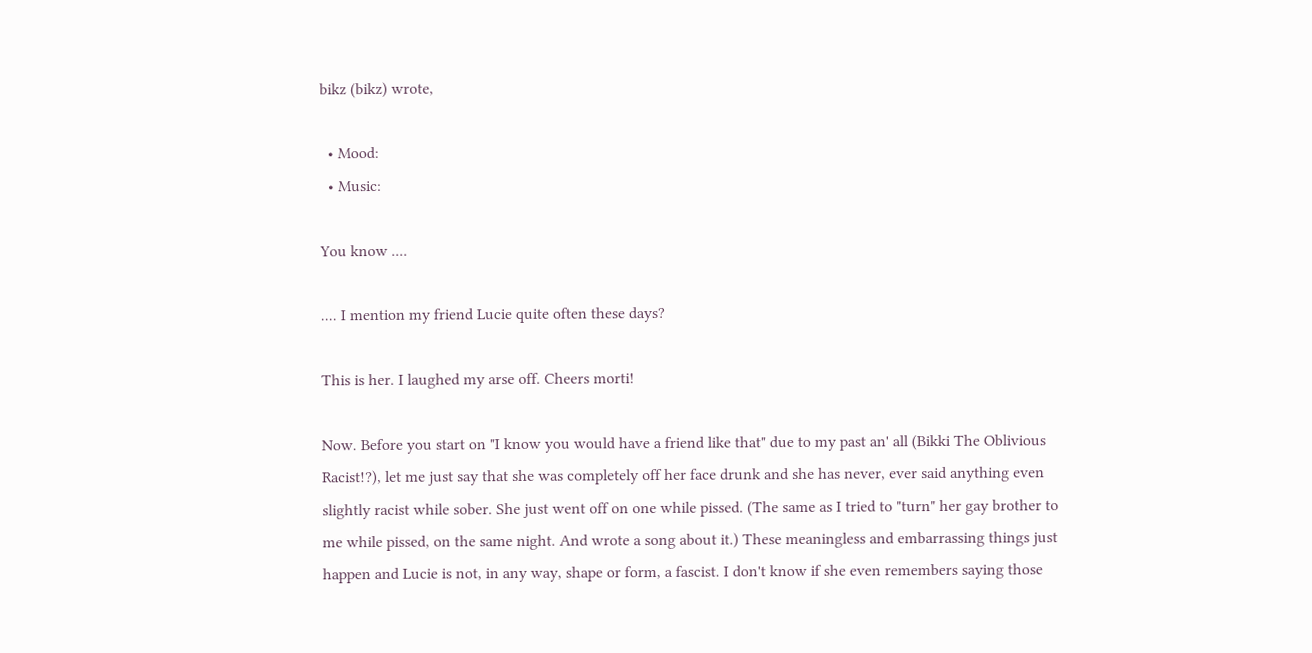bikz (bikz) wrote,

  • Mood:
  • Music:

You know ....

.... I mention my friend Lucie quite often these days?

This is her. I laughed my arse off. Cheers morti!

Now. Before you start on "I know you would have a friend like that" due to my past an' all (Bikki The Oblivious Racist!?), let me just say that she was completely off her face drunk and she has never, ever said anything even slightly racist while sober. She just went off on one while pissed. (The same as I tried to "turn" her gay brother to me while pissed, on the same night. And wrote a song about it.) These meaningless and embarrassing things just happen and Lucie is not, in any way, shape or form, a fascist. I don't know if she even remembers saying those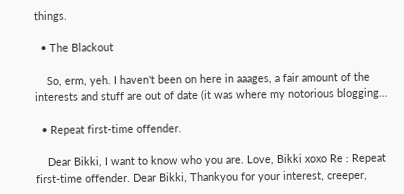things.

  • The Blackout

    So, erm, yeh. I haven't been on here in aaages, a fair amount of the interests and stuff are out of date (it was where my notorious blogging…

  • Repeat first-time offender.

    Dear Bikki, I want to know who you are. Love, Bikki xoxo Re : Repeat first-time offender. Dear Bikki, Thankyou for your interest, creeper,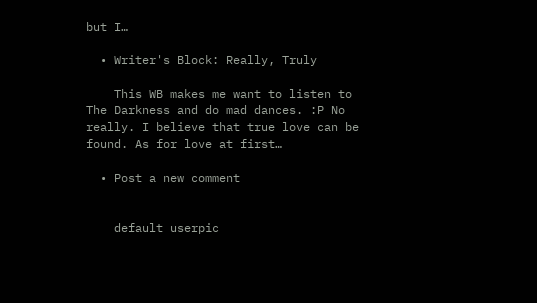but I…

  • Writer's Block: Really, Truly

    This WB makes me want to listen to The Darkness and do mad dances. :P No really. I believe that true love can be found. As for love at first…

  • Post a new comment


    default userpic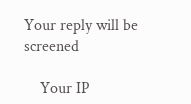Your reply will be screened

    Your IP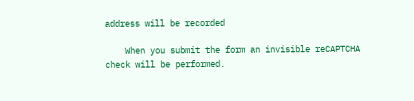address will be recorded

    When you submit the form an invisible reCAPTCHA check will be performed.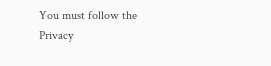You must follow the Privacy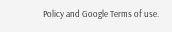Policy and Google Terms of use.